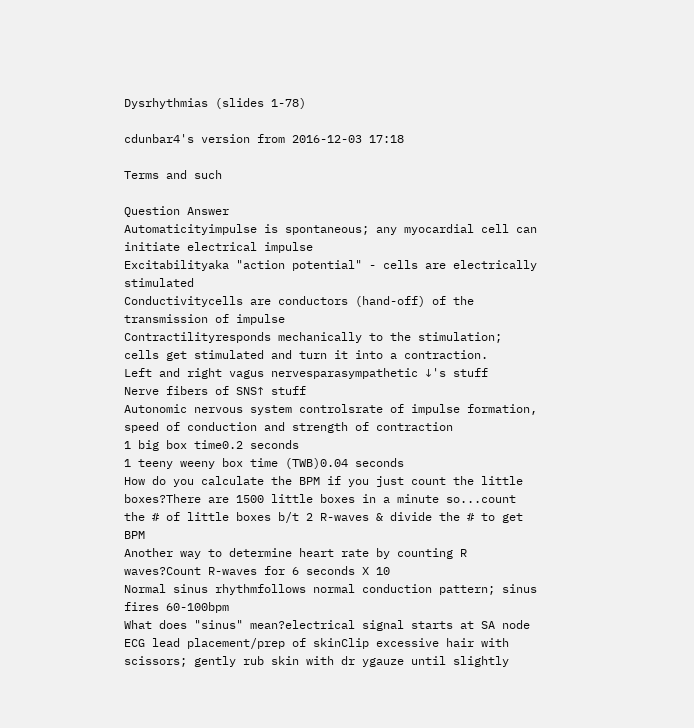Dysrhythmias (slides 1-78)

cdunbar4's version from 2016-12-03 17:18

Terms and such

Question Answer
Automaticityimpulse is spontaneous; any myocardial cell can initiate electrical impulse
Excitabilityaka "action potential" - cells are electrically stimulated
Conductivitycells are conductors (hand-off) of the transmission of impulse
Contractilityresponds mechanically to the stimulation; cells get stimulated and turn it into a contraction.
Left and right vagus nervesparasympathetic ↓'s stuff
Nerve fibers of SNS↑ stuff
Autonomic nervous system controlsrate of impulse formation, speed of conduction and strength of contraction
1 big box time0.2 seconds
1 teeny weeny box time (TWB)0.04 seconds
How do you calculate the BPM if you just count the little boxes?There are 1500 little boxes in a minute so...count the # of little boxes b/t 2 R-waves & divide the # to get BPM
Another way to determine heart rate by counting R waves?Count R-waves for 6 seconds X 10
Normal sinus rhythmfollows normal conduction pattern; sinus fires 60-100bpm
What does "sinus" mean?electrical signal starts at SA node
ECG lead placement/prep of skinClip excessive hair with scissors; gently rub skin with dr ygauze until slightly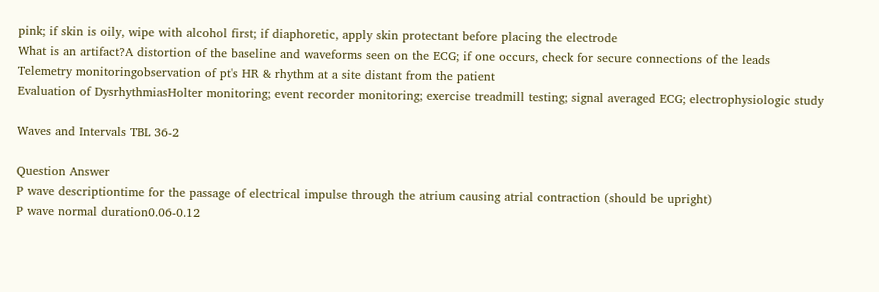pink; if skin is oily, wipe with alcohol first; if diaphoretic, apply skin protectant before placing the electrode
What is an artifact?A distortion of the baseline and waveforms seen on the ECG; if one occurs, check for secure connections of the leads
Telemetry monitoringobservation of pt's HR & rhythm at a site distant from the patient
Evaluation of DysrhythmiasHolter monitoring; event recorder monitoring; exercise treadmill testing; signal averaged ECG; electrophysiologic study

Waves and Intervals TBL 36-2

Question Answer
P wave descriptiontime for the passage of electrical impulse through the atrium causing atrial contraction (should be upright)
P wave normal duration0.06-0.12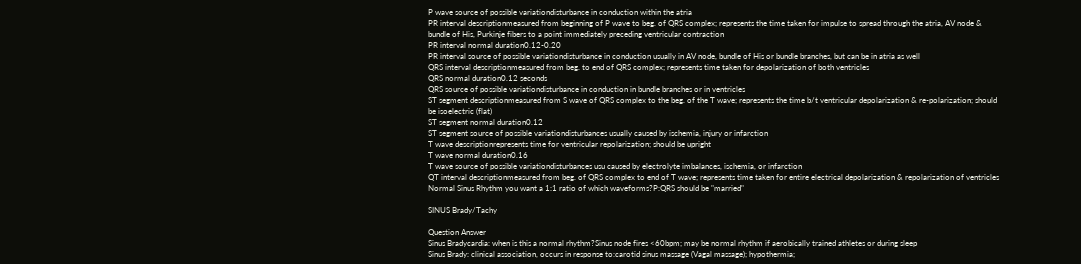P wave source of possible variationdisturbance in conduction within the atria
PR interval descriptionmeasured from beginning of P wave to beg. of QRS complex; represents the time taken for impulse to spread through the atria, AV node & bundle of His, Purkinje fibers to a point immediately preceding ventricular contraction
PR interval normal duration0.12-0.20
PR interval source of possible variationdisturbance in conduction usually in AV node, bundle of His or bundle branches, but can be in atria as well
QRS interval descriptionmeasured from beg. to end of QRS complex; represents time taken for depolarization of both ventricles
QRS normal duration0.12 seconds
QRS source of possible variationdisturbance in conduction in bundle branches or in ventricles
ST segment descriptionmeasured from S wave of QRS complex to the beg. of the T wave; represents the time b/t ventricular depolarization & re-polarization; should be isoelectric (flat)
ST segment normal duration0.12
ST segment source of possible variationdisturbances usually caused by ischemia, injury or infarction
T wave descriptionrepresents time for ventricular repolarization; should be upright
T wave normal duration0.16
T wave source of possible variationdisturbances usu caused by electrolyte imbalances, ischemia, or infarction
QT interval descriptionmeasured from beg. of QRS complex to end of T wave; represents time taken for entire electrical depolarization & repolarization of ventricles
Normal Sinus Rhythm you want a 1:1 ratio of which waveforms?P:QRS should be "married"

SINUS Brady/Tachy

Question Answer
Sinus Bradycardia: when is this a normal rhythm?Sinus node fires <60bpm; may be normal rhythm if aerobically trained athletes or during sleep
Sinus Brady: clinical association, occurs in response to:carotid sinus massage (Vagal massage); hypothermia;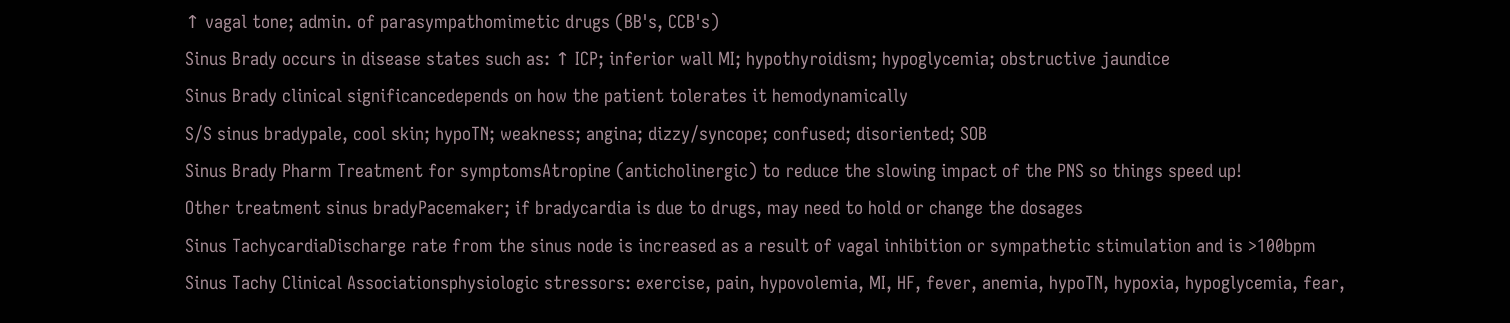↑ vagal tone; admin. of parasympathomimetic drugs (BB's, CCB's)
Sinus Brady occurs in disease states such as: ↑ ICP; inferior wall MI; hypothyroidism; hypoglycemia; obstructive jaundice
Sinus Brady clinical significancedepends on how the patient tolerates it hemodynamically
S/S sinus bradypale, cool skin; hypoTN; weakness; angina; dizzy/syncope; confused; disoriented; SOB
Sinus Brady Pharm Treatment for symptomsAtropine (anticholinergic) to reduce the slowing impact of the PNS so things speed up!
Other treatment sinus bradyPacemaker; if bradycardia is due to drugs, may need to hold or change the dosages
Sinus TachycardiaDischarge rate from the sinus node is increased as a result of vagal inhibition or sympathetic stimulation and is >100bpm
Sinus Tachy Clinical Associationsphysiologic stressors: exercise, pain, hypovolemia, MI, HF, fever, anemia, hypoTN, hypoxia, hypoglycemia, fear,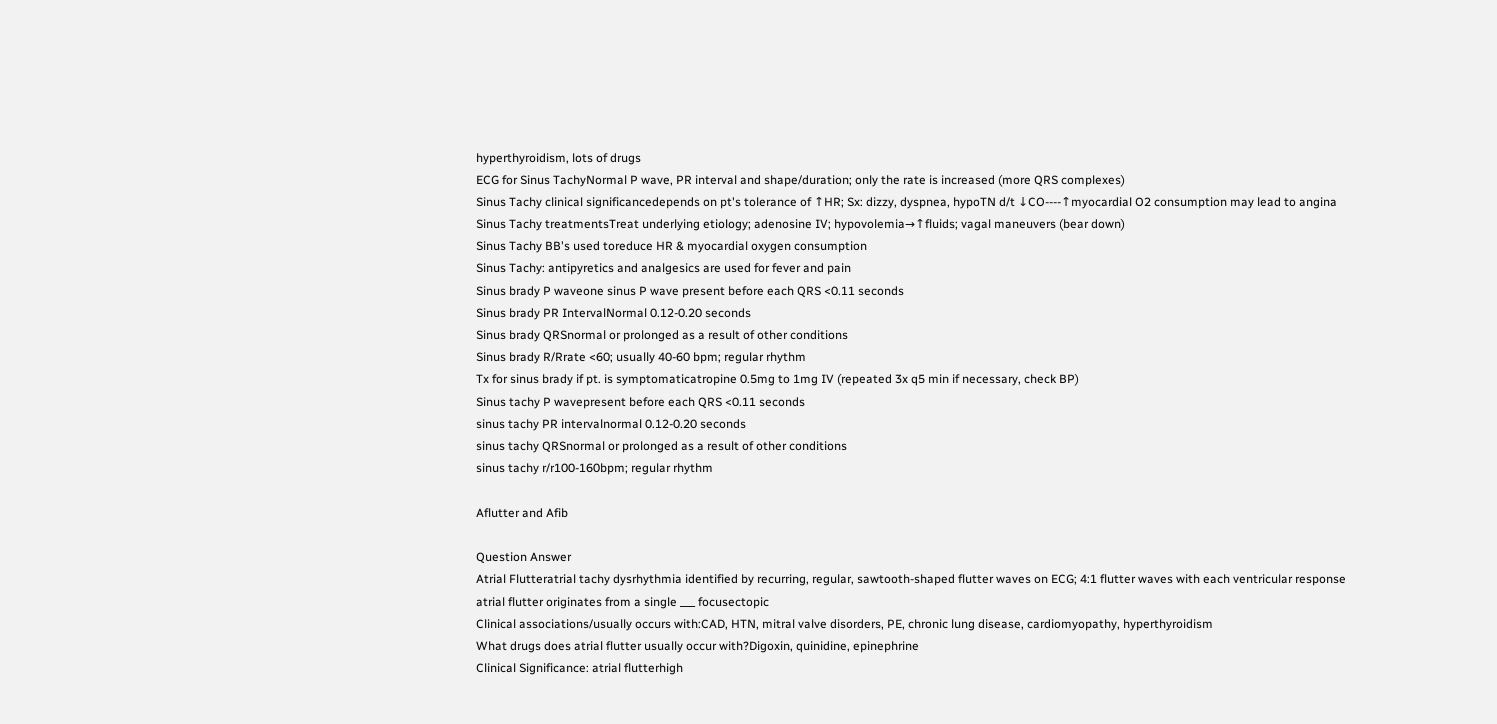hyperthyroidism, lots of drugs
ECG for Sinus TachyNormal P wave, PR interval and shape/duration; only the rate is increased (more QRS complexes)
Sinus Tachy clinical significancedepends on pt's tolerance of ↑HR; Sx: dizzy, dyspnea, hypoTN d/t ↓CO----↑myocardial O2 consumption may lead to angina
Sinus Tachy treatmentsTreat underlying etiology; adenosine IV; hypovolemia→↑fluids; vagal maneuvers (bear down)
Sinus Tachy BB's used toreduce HR & myocardial oxygen consumption
Sinus Tachy: antipyretics and analgesics are used for fever and pain
Sinus brady P waveone sinus P wave present before each QRS <0.11 seconds
Sinus brady PR IntervalNormal 0.12-0.20 seconds
Sinus brady QRSnormal or prolonged as a result of other conditions
Sinus brady R/Rrate <60; usually 40-60 bpm; regular rhythm
Tx for sinus brady if pt. is symptomaticatropine 0.5mg to 1mg IV (repeated 3x q5 min if necessary, check BP)
Sinus tachy P wavepresent before each QRS <0.11 seconds
sinus tachy PR intervalnormal 0.12-0.20 seconds
sinus tachy QRSnormal or prolonged as a result of other conditions
sinus tachy r/r100-160bpm; regular rhythm

Aflutter and Afib

Question Answer
Atrial Flutteratrial tachy dysrhythmia identified by recurring, regular, sawtooth-shaped flutter waves on ECG; 4:1 flutter waves with each ventricular response
atrial flutter originates from a single ___ focusectopic
Clinical associations/usually occurs with:CAD, HTN, mitral valve disorders, PE, chronic lung disease, cardiomyopathy, hyperthyroidism
What drugs does atrial flutter usually occur with?Digoxin, quinidine, epinephrine
Clinical Significance: atrial flutterhigh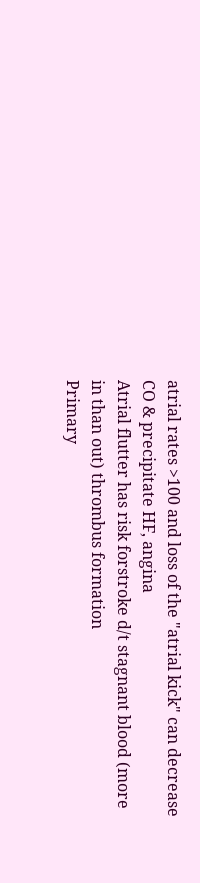atrial rates >100 and loss of the "atrial kick" can decrease CO & precipitate HF, angina
Atrial flutter has risk forstroke d/t stagnant blood (more in than out) thrombus formation
Primary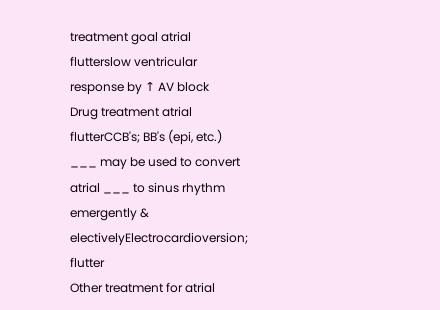treatment goal atrial flutterslow ventricular response by ↑ AV block
Drug treatment atrial flutterCCB's; BB's (epi, etc.)
___ may be used to convert atrial ___ to sinus rhythm emergently & electivelyElectrocardioversion; flutter
Other treatment for atrial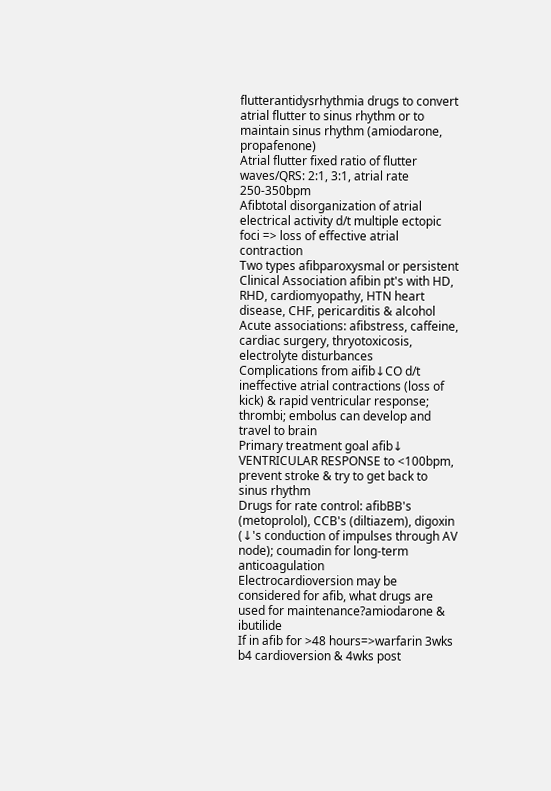flutterantidysrhythmia drugs to convert atrial flutter to sinus rhythm or to maintain sinus rhythm (amiodarone, propafenone)
Atrial flutter fixed ratio of flutter waves/QRS: 2:1, 3:1, atrial rate 250-350bpm
Afibtotal disorganization of atrial electrical activity d/t multiple ectopic foci => loss of effective atrial contraction
Two types afibparoxysmal or persistent
Clinical Association afibin pt's with HD, RHD, cardiomyopathy, HTN heart disease, CHF, pericarditis & alcohol
Acute associations: afibstress, caffeine, cardiac surgery, thryotoxicosis, electrolyte disturbances
Complications from aifib↓CO d/t ineffective atrial contractions (loss of kick) & rapid ventricular response; thrombi; embolus can develop and travel to brain
Primary treatment goal afib↓ VENTRICULAR RESPONSE to <100bpm, prevent stroke & try to get back to sinus rhythm
Drugs for rate control: afibBB's (metoprolol), CCB's (diltiazem), digoxin (↓'s conduction of impulses through AV node); coumadin for long-term anticoagulation
Electrocardioversion may be considered for afib, what drugs are used for maintenance?amiodarone & ibutilide
If in afib for >48 hours=>warfarin 3wks b4 cardioversion & 4wks post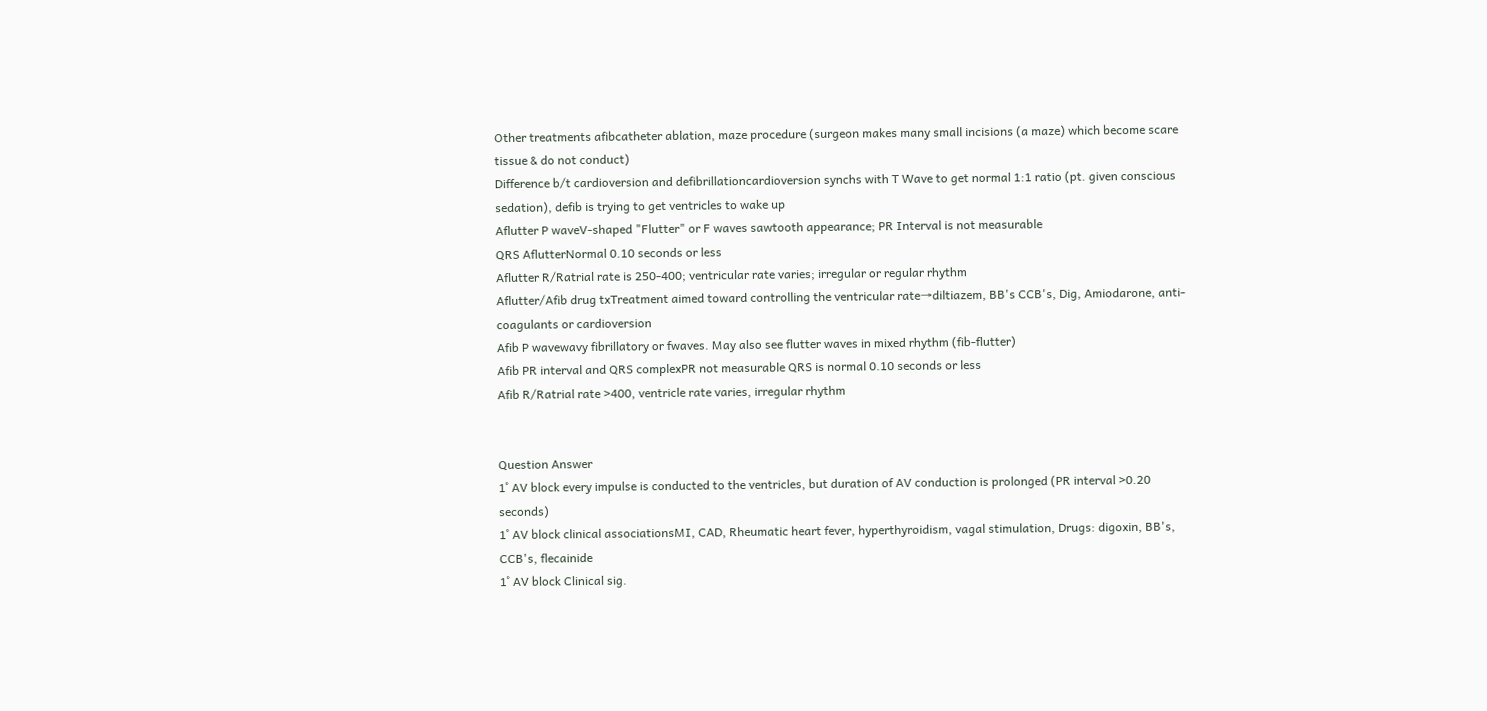Other treatments afibcatheter ablation, maze procedure (surgeon makes many small incisions (a maze) which become scare tissue & do not conduct)
Difference b/t cardioversion and defibrillationcardioversion synchs with T Wave to get normal 1:1 ratio (pt. given conscious sedation), defib is trying to get ventricles to wake up
Aflutter P waveV-shaped "Flutter" or F waves sawtooth appearance; PR Interval is not measurable
QRS AflutterNormal 0.10 seconds or less
Aflutter R/Ratrial rate is 250-400; ventricular rate varies; irregular or regular rhythm
Aflutter/Afib drug txTreatment aimed toward controlling the ventricular rate→diltiazem, BB's CCB's, Dig, Amiodarone, anti-coagulants or cardioversion
Afib P wavewavy fibrillatory or fwaves. May also see flutter waves in mixed rhythm (fib-flutter)
Afib PR interval and QRS complexPR not measurable QRS is normal 0.10 seconds or less
Afib R/Ratrial rate >400, ventricle rate varies, irregular rhythm


Question Answer
1˚ AV block every impulse is conducted to the ventricles, but duration of AV conduction is prolonged (PR interval >0.20 seconds)
1˚ AV block clinical associationsMI, CAD, Rheumatic heart fever, hyperthyroidism, vagal stimulation, Drugs: digoxin, BB's, CCB's, flecainide
1˚ AV block Clinical sig.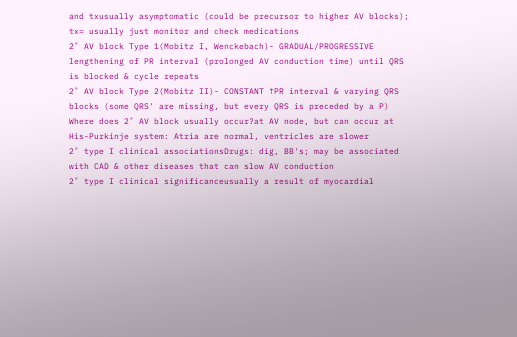and txusually asymptomatic (could be precursor to higher AV blocks); tx= usually just monitor and check medications
2˚ AV block Type 1(Mobitz I, Wenckebach)- GRADUAL/PROGRESSIVE lengthening of PR interval (prolonged AV conduction time) until QRS is blocked & cycle repeats
2˚ AV block Type 2(Mobitz II)- CONSTANT ↑PR interval & varying QRS blocks (some QRS' are missing, but every QRS is preceded by a P)
Where does 2˚ AV block usually occur?at AV node, but can occur at His-Purkinje system: Atria are normal, ventricles are slower
2˚ type I clinical associationsDrugs: dig, BB's; may be associated with CAD & other diseases that can slow AV conduction
2˚ type I clinical significanceusually a result of myocardial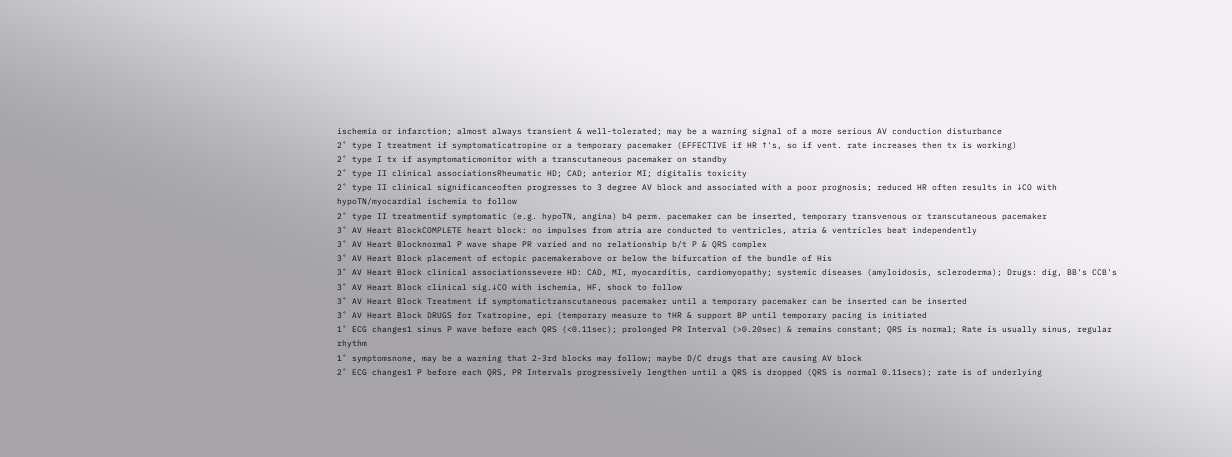ischemia or infarction; almost always transient & well-tolerated; may be a warning signal of a more serious AV conduction disturbance
2˚ type I treatment if symptomaticatropine or a temporary pacemaker (EFFECTIVE if HR ↑'s, so if vent. rate increases then tx is working)
2˚ type I tx if asymptomaticmonitor with a transcutaneous pacemaker on standby
2˚ type II clinical associationsRheumatic HD; CAD; anterior MI; digitalis toxicity
2˚ type II clinical significanceoften progresses to 3 degree AV block and associated with a poor prognosis; reduced HR often results in ↓CO with hypoTN/myocardial ischemia to follow
2˚ type II treatmentif symptomatic (e.g. hypoTN, angina) b4 perm. pacemaker can be inserted, temporary transvenous or transcutaneous pacemaker
3˚ AV Heart BlockCOMPLETE heart block: no impulses from atria are conducted to ventricles, atria & ventricles beat independently
3˚ AV Heart Blocknormal P wave shape PR varied and no relationship b/t P & QRS complex
3˚ AV Heart Block placement of ectopic pacemakerabove or below the bifurcation of the bundle of His
3˚ AV Heart Block clinical associationssevere HD: CAD, MI, myocarditis, cardiomyopathy; systemic diseases (amyloidosis, scleroderma); Drugs: dig, BB's CCB's
3˚ AV Heart Block clinical sig.↓CO with ischemia, HF, shock to follow
3˚ AV Heart Block Treatment if symptomatictranscutaneous pacemaker until a temporary pacemaker can be inserted can be inserted
3˚ AV Heart Block DRUGS for Txatropine, epi (temporary measure to ↑HR & support BP until temporary pacing is initiated
1˚ ECG changes1 sinus P wave before each QRS (<0.11sec); prolonged PR Interval (>0.20sec) & remains constant; QRS is normal; Rate is usually sinus, regular rhythm
1˚ symptomsnone, may be a warning that 2-3rd blocks may follow; maybe D/C drugs that are causing AV block
2˚ ECG changes1 P before each QRS, PR Intervals progressively lengthen until a QRS is dropped (QRS is normal 0.11secs); rate is of underlying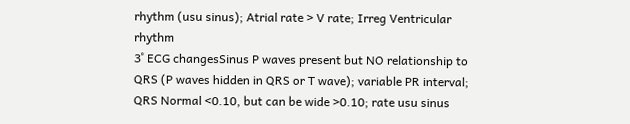rhythm (usu sinus); Atrial rate > V rate; Irreg Ventricular rhythm
3˚ ECG changesSinus P waves present but NO relationship to QRS (P waves hidden in QRS or T wave); variable PR interval; QRS Normal <0.10, but can be wide >0.10; rate usu sinus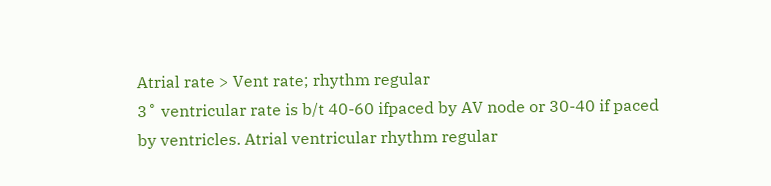Atrial rate > Vent rate; rhythm regular
3˚ ventricular rate is b/t 40-60 ifpaced by AV node or 30-40 if paced by ventricles. Atrial ventricular rhythm regular